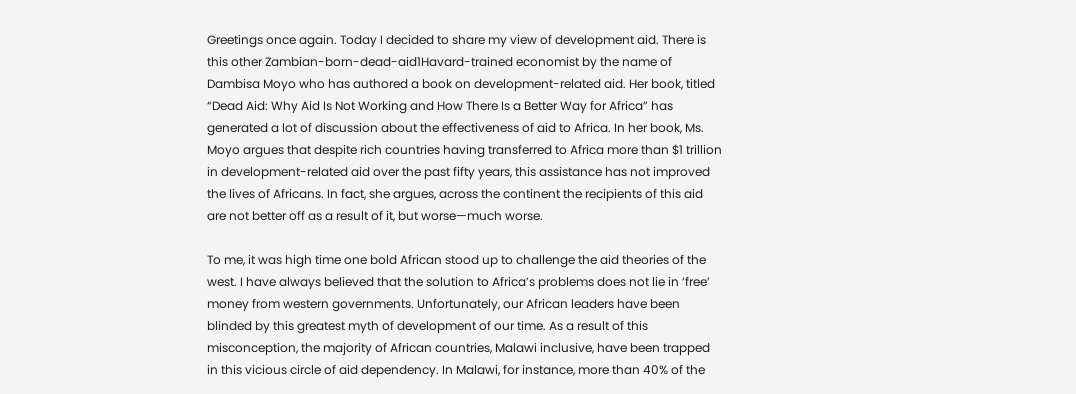Greetings once again. Today I decided to share my view of development aid. There is this other Zambian-born-dead-aid1Havard-trained economist by the name of Dambisa Moyo who has authored a book on development-related aid. Her book, titled “Dead Aid: Why Aid Is Not Working and How There Is a Better Way for Africa” has generated a lot of discussion about the effectiveness of aid to Africa. In her book, Ms. Moyo argues that despite rich countries having transferred to Africa more than $1 trillion in development-related aid over the past fifty years, this assistance has not improved the lives of Africans. In fact, she argues, across the continent the recipients of this aid are not better off as a result of it, but worse—much worse.

To me, it was high time one bold African stood up to challenge the aid theories of the west. I have always believed that the solution to Africa’s problems does not lie in ‘free’ money from western governments. Unfortunately, our African leaders have been blinded by this greatest myth of development of our time. As a result of this misconception, the majority of African countries, Malawi inclusive, have been trapped in this vicious circle of aid dependency. In Malawi, for instance, more than 40% of the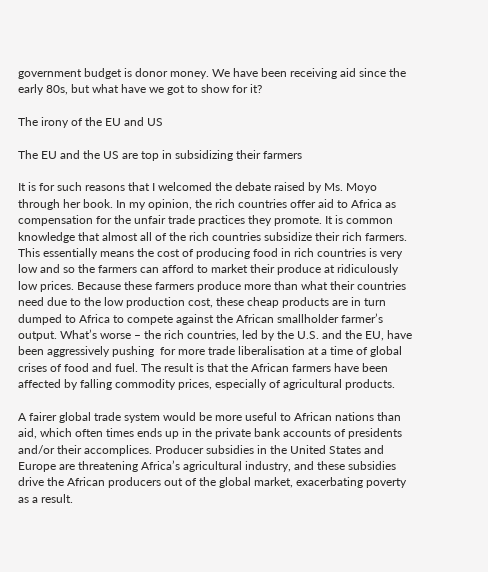government budget is donor money. We have been receiving aid since the early 80s, but what have we got to show for it?

The irony of the EU and US

The EU and the US are top in subsidizing their farmers

It is for such reasons that I welcomed the debate raised by Ms. Moyo through her book. In my opinion, the rich countries offer aid to Africa as compensation for the unfair trade practices they promote. It is common knowledge that almost all of the rich countries subsidize their rich farmers. This essentially means the cost of producing food in rich countries is very low and so the farmers can afford to market their produce at ridiculously low prices. Because these farmers produce more than what their countries need due to the low production cost, these cheap products are in turn dumped to Africa to compete against the African smallholder farmer’s output. What’s worse – the rich countries, led by the U.S. and the EU, have been aggressively pushing  for more trade liberalisation at a time of global crises of food and fuel. The result is that the African farmers have been affected by falling commodity prices, especially of agricultural products.

A fairer global trade system would be more useful to African nations than aid, which often times ends up in the private bank accounts of presidents and/or their accomplices. Producer subsidies in the United States and Europe are threatening Africa’s agricultural industry, and these subsidies drive the African producers out of the global market, exacerbating poverty as a result.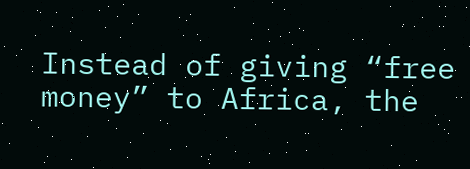Instead of giving “free money” to Africa, the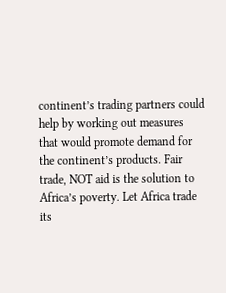continent’s trading partners could help by working out measures that would promote demand for the continent’s products. Fair trade, NOT aid is the solution to Africa’s poverty. Let Africa trade its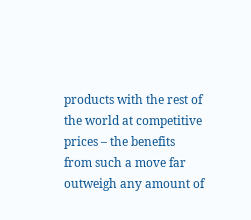products with the rest of the world at competitive prices – the benefits from such a move far outweigh any amount of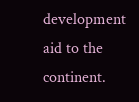development aid to the continent.